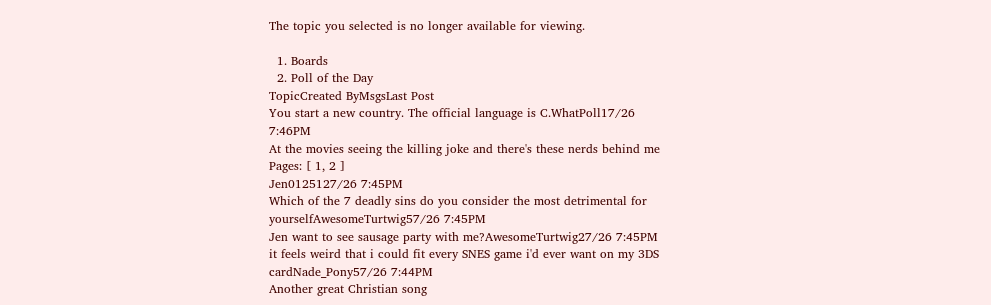The topic you selected is no longer available for viewing.

  1. Boards
  2. Poll of the Day
TopicCreated ByMsgsLast Post
You start a new country. The official language is C.WhatPoll17/26 7:46PM
At the movies seeing the killing joke and there's these nerds behind me
Pages: [ 1, 2 ]
Jen0125127/26 7:45PM
Which of the 7 deadly sins do you consider the most detrimental for yourselfAwesomeTurtwig57/26 7:45PM
Jen want to see sausage party with me?AwesomeTurtwig27/26 7:45PM
it feels weird that i could fit every SNES game i'd ever want on my 3DS cardNade_Pony57/26 7:44PM
Another great Christian song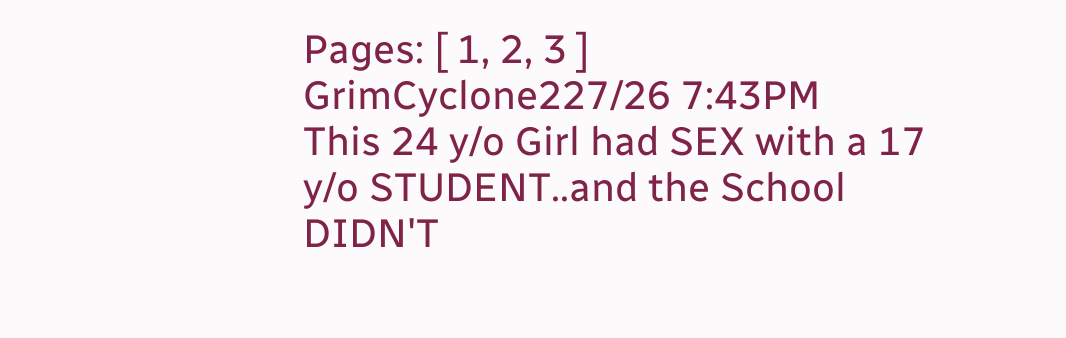Pages: [ 1, 2, 3 ]
GrimCyclone227/26 7:43PM
This 24 y/o Girl had SEX with a 17 y/o STUDENT..and the School DIDN'T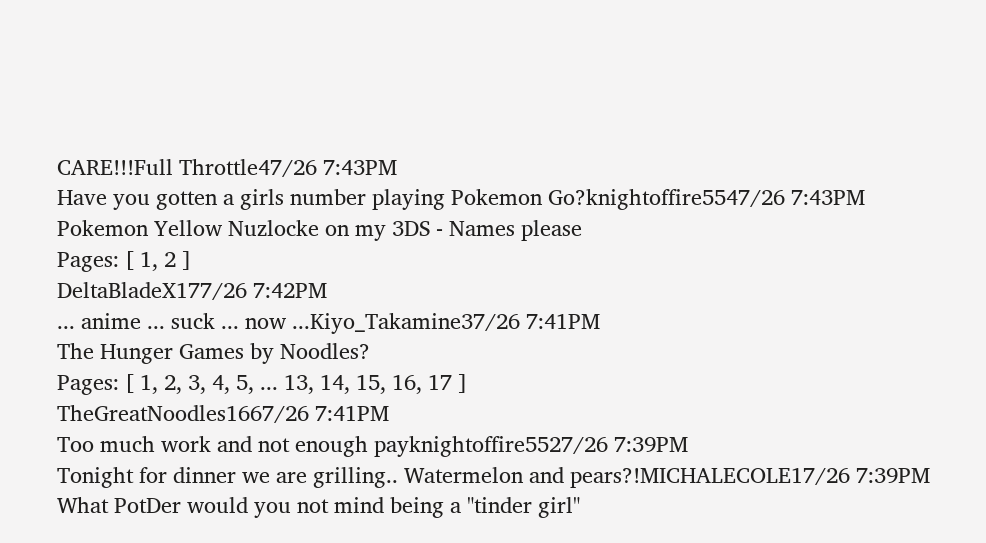CARE!!!Full Throttle47/26 7:43PM
Have you gotten a girls number playing Pokemon Go?knightoffire5547/26 7:43PM
Pokemon Yellow Nuzlocke on my 3DS - Names please
Pages: [ 1, 2 ]
DeltaBladeX177/26 7:42PM
... anime ... suck ... now ...Kiyo_Takamine37/26 7:41PM
The Hunger Games by Noodles?
Pages: [ 1, 2, 3, 4, 5, ... 13, 14, 15, 16, 17 ]
TheGreatNoodles1667/26 7:41PM
Too much work and not enough payknightoffire5527/26 7:39PM
Tonight for dinner we are grilling.. Watermelon and pears?!MICHALECOLE17/26 7:39PM
What PotDer would you not mind being a "tinder girl"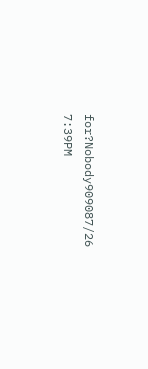for?Nobody909087/26 7:39PM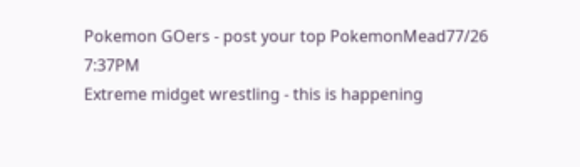Pokemon GOers - post your top PokemonMead77/26 7:37PM
Extreme midget wrestling - this is happening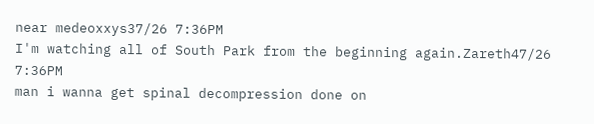near medeoxxys37/26 7:36PM
I'm watching all of South Park from the beginning again.Zareth47/26 7:36PM
man i wanna get spinal decompression done on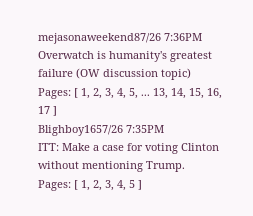mejasonaweekend87/26 7:36PM
Overwatch is humanity's greatest failure (OW discussion topic)
Pages: [ 1, 2, 3, 4, 5, ... 13, 14, 15, 16, 17 ]
Blighboy1657/26 7:35PM
ITT: Make a case for voting Clinton without mentioning Trump.
Pages: [ 1, 2, 3, 4, 5 ]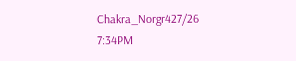Chakra_Norgr427/26 7:34PM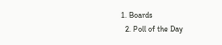1. Boards
  2. Poll of the Day